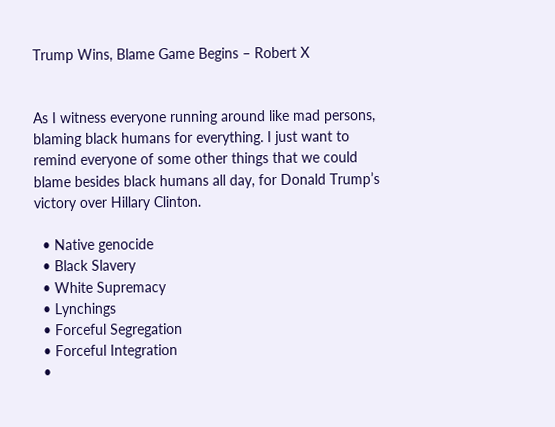Trump Wins, Blame Game Begins – Robert X


As I witness everyone running around like mad persons, blaming black humans for everything. I just want to remind everyone of some other things that we could blame besides black humans all day, for Donald Trump’s victory over Hillary Clinton.

  • Native genocide
  • Black Slavery
  • White Supremacy
  • Lynchings
  • Forceful Segregation
  • Forceful Integration
  •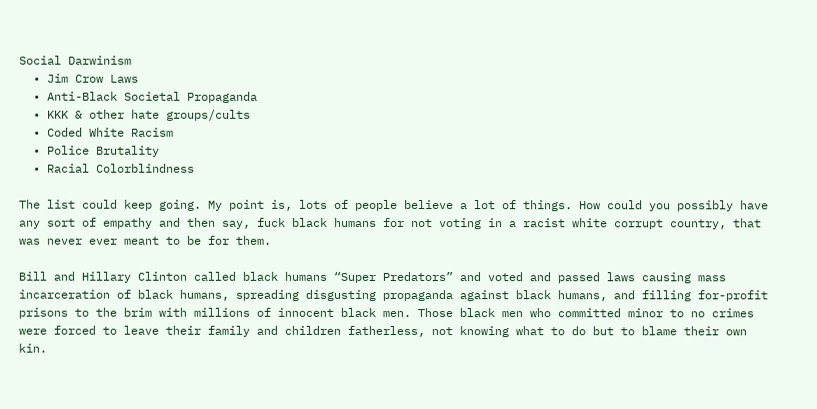Social Darwinism
  • Jim Crow Laws
  • Anti-Black Societal Propaganda
  • KKK & other hate groups/cults
  • Coded White Racism
  • Police Brutality
  • Racial Colorblindness

The list could keep going. My point is, lots of people believe a lot of things. How could you possibly have any sort of empathy and then say, fuck black humans for not voting in a racist white corrupt country, that was never ever meant to be for them.

Bill and Hillary Clinton called black humans “Super Predators” and voted and passed laws causing mass incarceration of black humans, spreading disgusting propaganda against black humans, and filling for-profit prisons to the brim with millions of innocent black men. Those black men who committed minor to no crimes were forced to leave their family and children fatherless, not knowing what to do but to blame their own kin.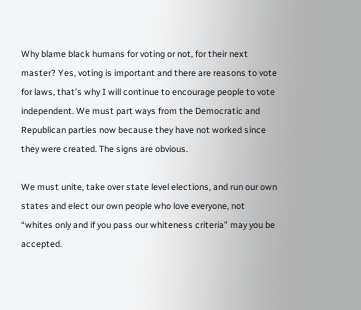Why blame black humans for voting or not, for their next master? Yes, voting is important and there are reasons to vote for laws, that’s why I will continue to encourage people to vote independent. We must part ways from the Democratic and Republican parties now because they have not worked since they were created. The signs are obvious.

We must unite, take over state level elections, and run our own states and elect our own people who love everyone, not “whites only and if you pass our whiteness criteria” may you be accepted.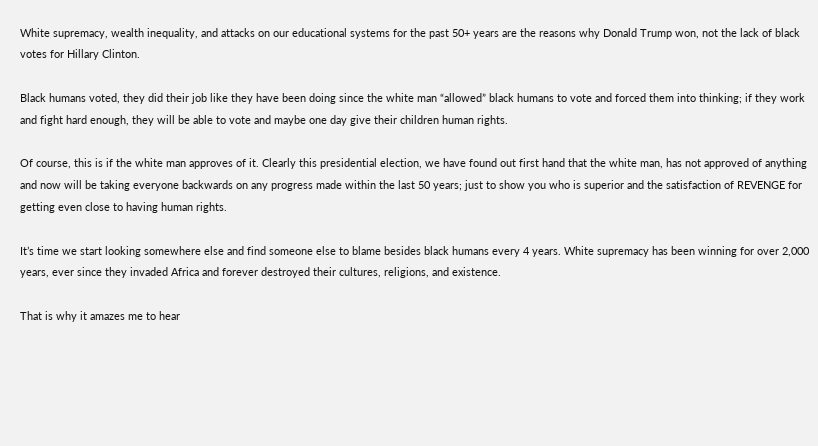White supremacy, wealth inequality, and attacks on our educational systems for the past 50+ years are the reasons why Donald Trump won, not the lack of black votes for Hillary Clinton.

Black humans voted, they did their job like they have been doing since the white man “allowed” black humans to vote and forced them into thinking; if they work and fight hard enough, they will be able to vote and maybe one day give their children human rights.

Of course, this is if the white man approves of it. Clearly this presidential election, we have found out first hand that the white man, has not approved of anything and now will be taking everyone backwards on any progress made within the last 50 years; just to show you who is superior and the satisfaction of REVENGE for getting even close to having human rights.

It’s time we start looking somewhere else and find someone else to blame besides black humans every 4 years. White supremacy has been winning for over 2,000 years, ever since they invaded Africa and forever destroyed their cultures, religions, and existence.

That is why it amazes me to hear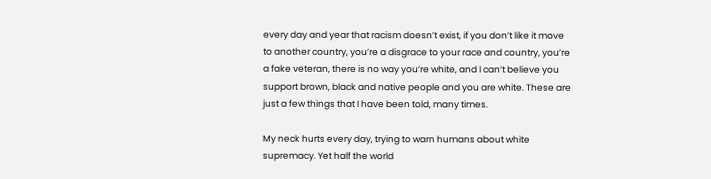every day and year that racism doesn’t exist, if you don’t like it move to another country, you’re a disgrace to your race and country, you’re a fake veteran, there is no way you’re white, and I can’t believe you support brown, black and native people and you are white. These are just a few things that I have been told, many times.

My neck hurts every day, trying to warn humans about white supremacy. Yet half the world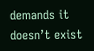demands it doesn’t exist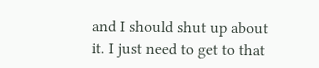and I should shut up about it. I just need to get to that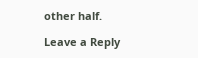other half.

Leave a Reply